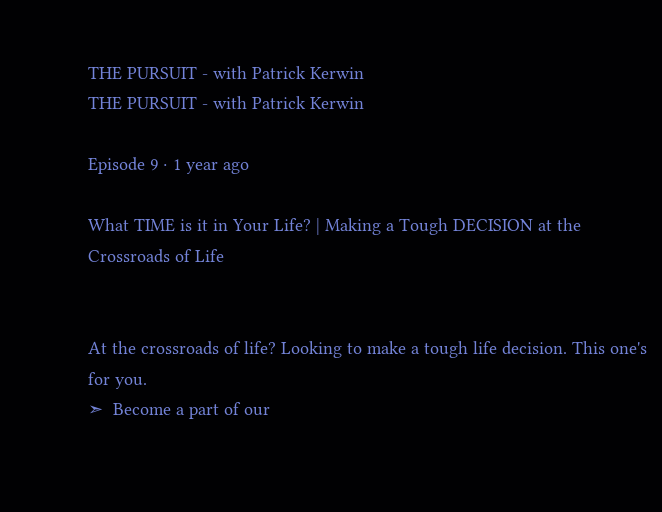THE PURSUIT - with Patrick Kerwin
THE PURSUIT - with Patrick Kerwin

Episode 9 · 1 year ago

What TIME is it in Your Life? | Making a Tough DECISION at the Crossroads of Life


At the crossroads of life? Looking to make a tough life decision. This one's for you.
➣  Become a part of our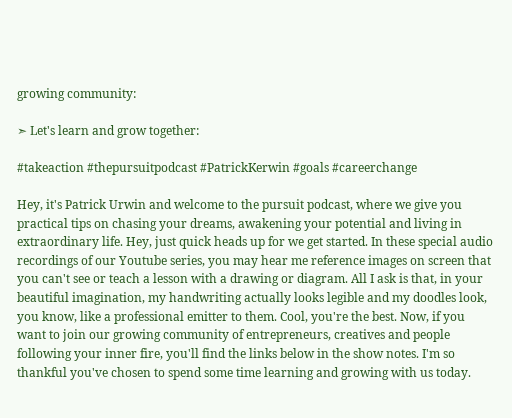growing community:

➣ Let's learn and grow together:

#takeaction #thepursuitpodcast #PatrickKerwin #goals #careerchange

Hey, it's Patrick Urwin and welcome to the pursuit podcast, where we give you practical tips on chasing your dreams, awakening your potential and living in extraordinary life. Hey, just quick heads up for we get started. In these special audio recordings of our Youtube series, you may hear me reference images on screen that you can't see or teach a lesson with a drawing or diagram. All I ask is that, in your beautiful imagination, my handwriting actually looks legible and my doodles look, you know, like a professional emitter to them. Cool, you're the best. Now, if you want to join our growing community of entrepreneurs, creatives and people following your inner fire, you'll find the links below in the show notes. I'm so thankful you've chosen to spend some time learning and growing with us today.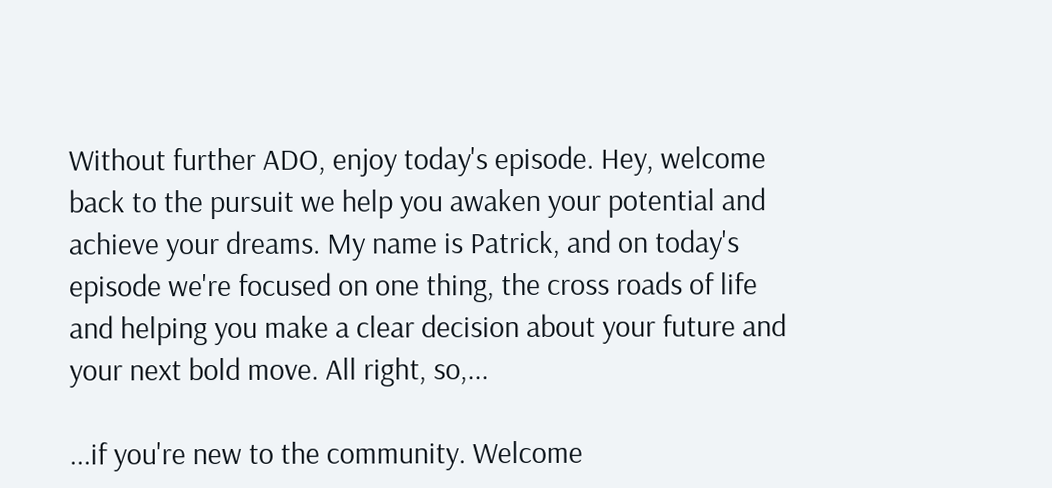Without further ADO, enjoy today's episode. Hey, welcome back to the pursuit we help you awaken your potential and achieve your dreams. My name is Patrick, and on today's episode we're focused on one thing, the cross roads of life and helping you make a clear decision about your future and your next bold move. All right, so,...

...if you're new to the community. Welcome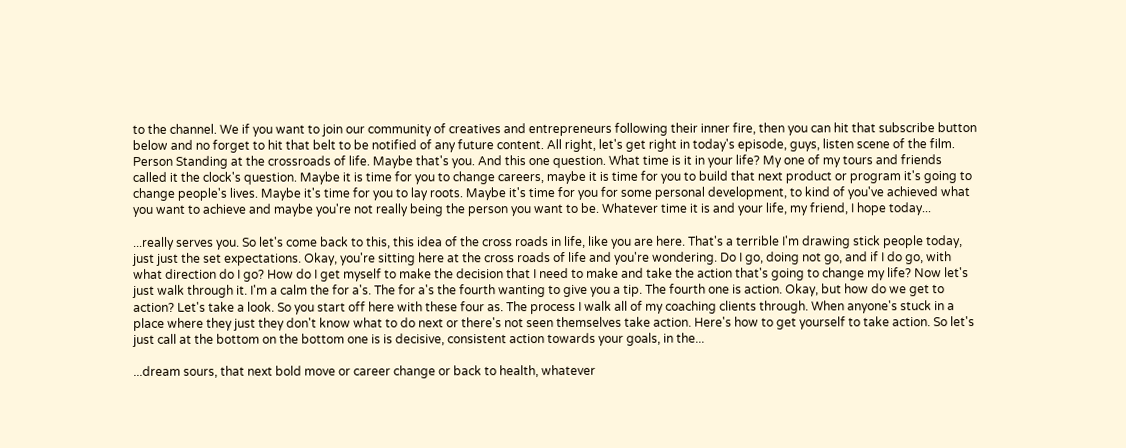to the channel. We if you want to join our community of creatives and entrepreneurs following their inner fire, then you can hit that subscribe button below and no forget to hit that belt to be notified of any future content. All right, let's get right in today's episode, guys, listen scene of the film. Person Standing at the crossroads of life. Maybe that's you. And this one question. What time is it in your life? My one of my tours and friends called it the clock's question. Maybe it is time for you to change careers, maybe it is time for you to build that next product or program it's going to change people's lives. Maybe it's time for you to lay roots. Maybe it's time for you for some personal development, to kind of you've achieved what you want to achieve and maybe you're not really being the person you want to be. Whatever time it is and your life, my friend, I hope today...

...really serves you. So let's come back to this, this idea of the cross roads in life, like you are here. That's a terrible I'm drawing stick people today, just just the set expectations. Okay, you're sitting here at the cross roads of life and you're wondering. Do I go, doing not go, and if I do go, with what direction do I go? How do I get myself to make the decision that I need to make and take the action that's going to change my life? Now let's just walk through it. I'm a calm the for a's. The for a's the fourth wanting to give you a tip. The fourth one is action. Okay, but how do we get to action? Let's take a look. So you start off here with these four as. The process I walk all of my coaching clients through. When anyone's stuck in a place where they just they don't know what to do next or there's not seen themselves take action. Here's how to get yourself to take action. So let's just call at the bottom on the bottom one is is decisive, consistent action towards your goals, in the...

...dream sours, that next bold move or career change or back to health, whatever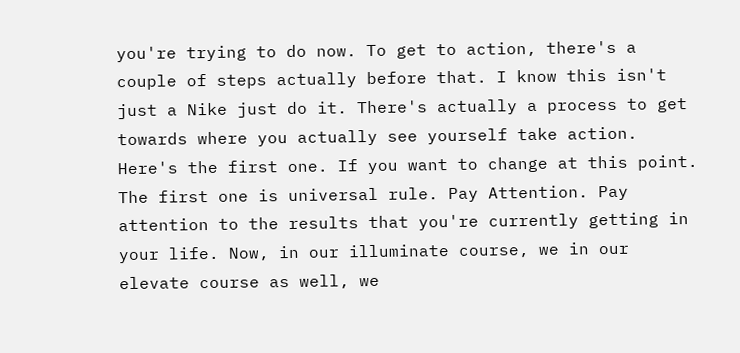you're trying to do now. To get to action, there's a couple of steps actually before that. I know this isn't just a Nike just do it. There's actually a process to get towards where you actually see yourself take action. Here's the first one. If you want to change at this point. The first one is universal rule. Pay Attention. Pay attention to the results that you're currently getting in your life. Now, in our illuminate course, we in our elevate course as well, we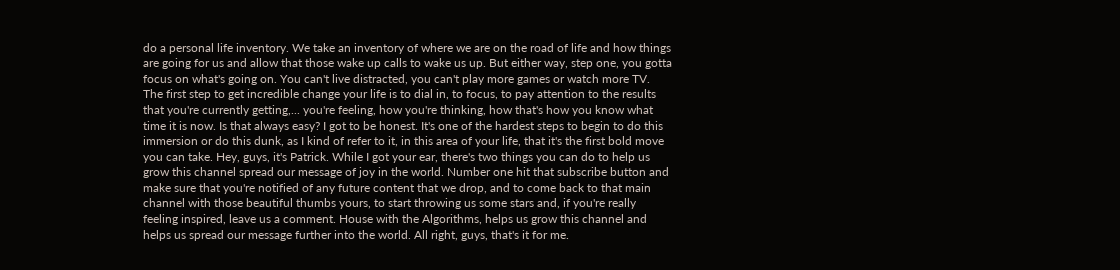do a personal life inventory. We take an inventory of where we are on the road of life and how things are going for us and allow that those wake up calls to wake us up. But either way, step one, you gotta focus on what's going on. You can't live distracted, you can't play more games or watch more TV. The first step to get incredible change your life is to dial in, to focus, to pay attention to the results that you're currently getting,... you're feeling, how you're thinking, how that's how you know what time it is now. Is that always easy? I got to be honest. It's one of the hardest steps to begin to do this immersion or do this dunk, as I kind of refer to it, in this area of your life, that it's the first bold move you can take. Hey, guys, it's Patrick. While I got your ear, there's two things you can do to help us grow this channel spread our message of joy in the world. Number one hit that subscribe button and make sure that you're notified of any future content that we drop, and to come back to that main channel with those beautiful thumbs yours, to start throwing us some stars and, if you're really feeling inspired, leave us a comment. House with the Algorithms, helps us grow this channel and helps us spread our message further into the world. All right, guys, that's it for me.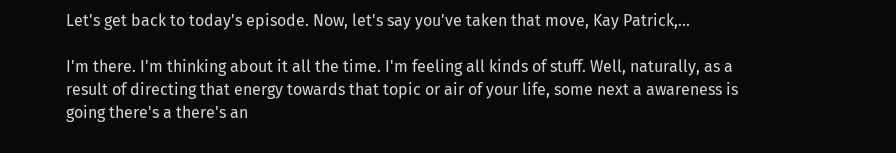Let's get back to today's episode. Now, let's say you've taken that move, Kay Patrick,...

I'm there. I'm thinking about it all the time. I'm feeling all kinds of stuff. Well, naturally, as a result of directing that energy towards that topic or air of your life, some next a awareness is going there's a there's an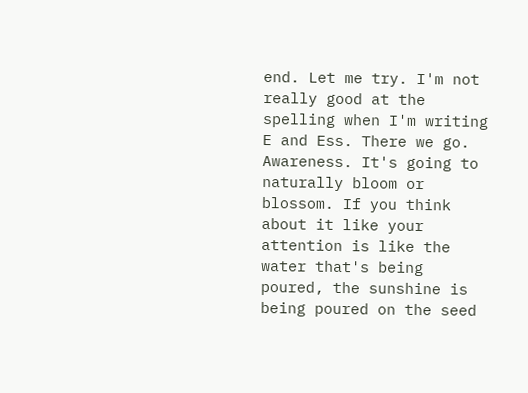end. Let me try. I'm not really good at the spelling when I'm writing E and Ess. There we go. Awareness. It's going to naturally bloom or blossom. If you think about it like your attention is like the water that's being poured, the sunshine is being poured on the seed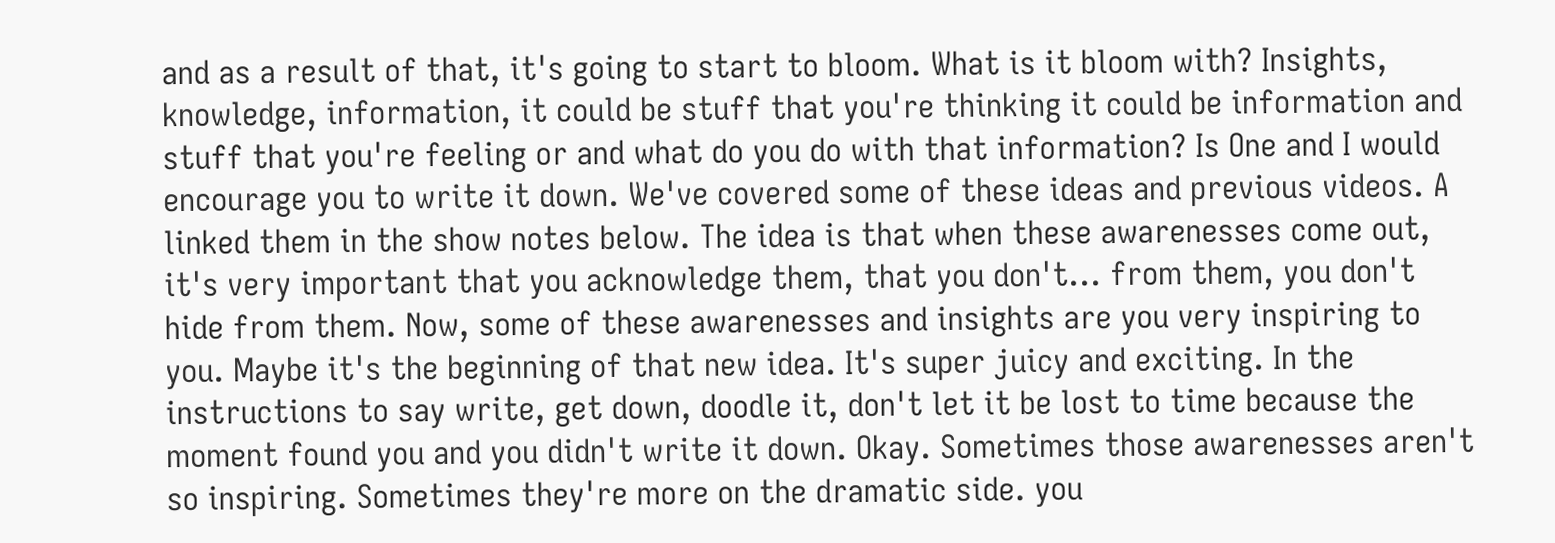and as a result of that, it's going to start to bloom. What is it bloom with? Insights, knowledge, information, it could be stuff that you're thinking it could be information and stuff that you're feeling or and what do you do with that information? Is One and I would encourage you to write it down. We've covered some of these ideas and previous videos. A linked them in the show notes below. The idea is that when these awarenesses come out, it's very important that you acknowledge them, that you don't... from them, you don't hide from them. Now, some of these awarenesses and insights are you very inspiring to you. Maybe it's the beginning of that new idea. It's super juicy and exciting. In the instructions to say write, get down, doodle it, don't let it be lost to time because the moment found you and you didn't write it down. Okay. Sometimes those awarenesses aren't so inspiring. Sometimes they're more on the dramatic side. you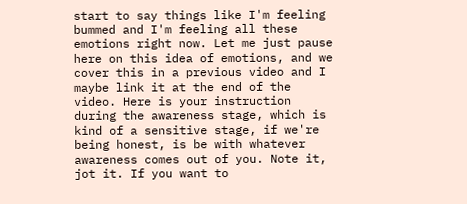start to say things like I'm feeling bummed and I'm feeling all these emotions right now. Let me just pause here on this idea of emotions, and we cover this in a previous video and I maybe link it at the end of the video. Here is your instruction during the awareness stage, which is kind of a sensitive stage, if we're being honest, is be with whatever awareness comes out of you. Note it, jot it. If you want to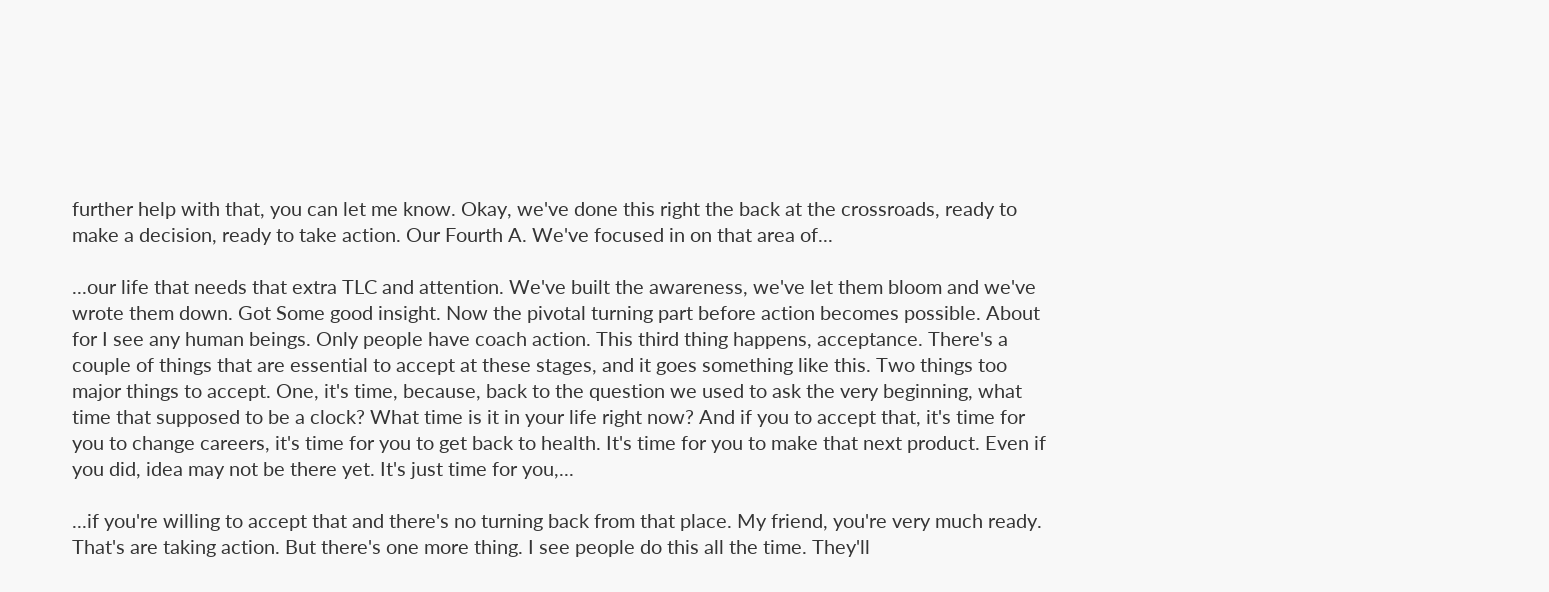further help with that, you can let me know. Okay, we've done this right the back at the crossroads, ready to make a decision, ready to take action. Our Fourth A. We've focused in on that area of...

...our life that needs that extra TLC and attention. We've built the awareness, we've let them bloom and we've wrote them down. Got Some good insight. Now the pivotal turning part before action becomes possible. About for I see any human beings. Only people have coach action. This third thing happens, acceptance. There's a couple of things that are essential to accept at these stages, and it goes something like this. Two things too major things to accept. One, it's time, because, back to the question we used to ask the very beginning, what time that supposed to be a clock? What time is it in your life right now? And if you to accept that, it's time for you to change careers, it's time for you to get back to health. It's time for you to make that next product. Even if you did, idea may not be there yet. It's just time for you,...

...if you're willing to accept that and there's no turning back from that place. My friend, you're very much ready. That's are taking action. But there's one more thing. I see people do this all the time. They'll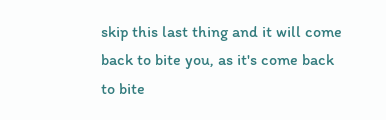skip this last thing and it will come back to bite you, as it's come back to bite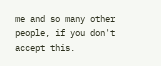me and so many other people, if you don't accept this.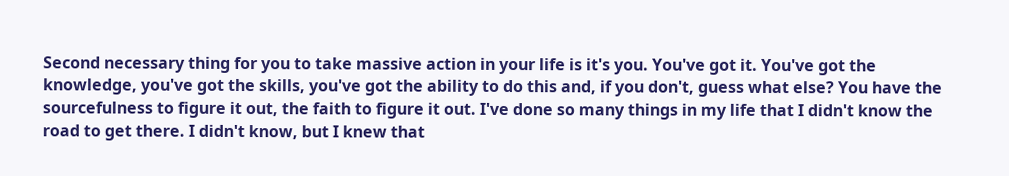Second necessary thing for you to take massive action in your life is it's you. You've got it. You've got the knowledge, you've got the skills, you've got the ability to do this and, if you don't, guess what else? You have the sourcefulness to figure it out, the faith to figure it out. I've done so many things in my life that I didn't know the road to get there. I didn't know, but I knew that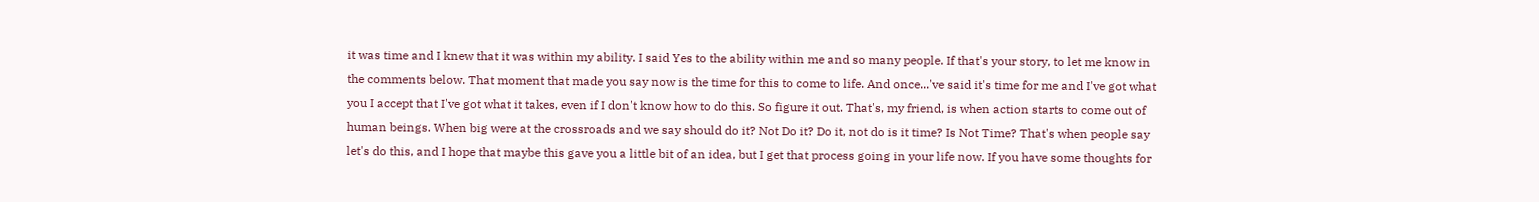it was time and I knew that it was within my ability. I said Yes to the ability within me and so many people. If that's your story, to let me know in the comments below. That moment that made you say now is the time for this to come to life. And once...'ve said it's time for me and I've got what you I accept that I've got what it takes, even if I don't know how to do this. So figure it out. That's, my friend, is when action starts to come out of human beings. When big were at the crossroads and we say should do it? Not Do it? Do it, not do is it time? Is Not Time? That's when people say let's do this, and I hope that maybe this gave you a little bit of an idea, but I get that process going in your life now. If you have some thoughts for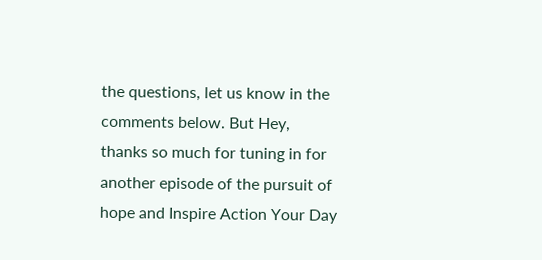the questions, let us know in the comments below. But Hey, thanks so much for tuning in for another episode of the pursuit of hope and Inspire Action Your Day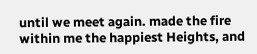until we meet again. made the fire within me the happiest Heights, and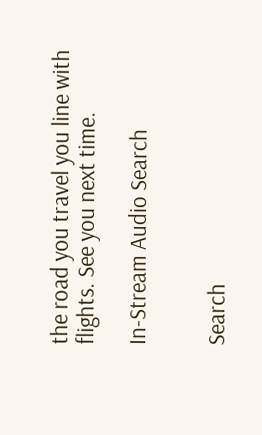the road you travel you line with flights. See you next time.

In-Stream Audio Search


Search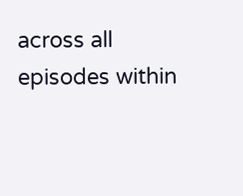across all episodes within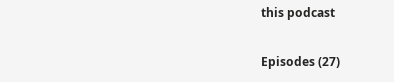this podcast

Episodes (27)